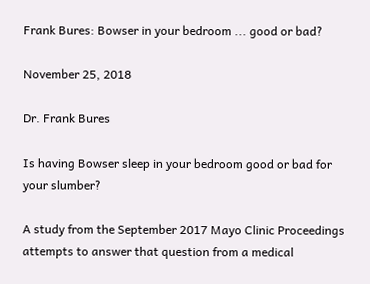Frank Bures: Bowser in your bedroom ... good or bad?

November 25, 2018

Dr. Frank Bures

Is having Bowser sleep in your bedroom good or bad for your slumber?

A study from the September 2017 Mayo Clinic Proceedings attempts to answer that question from a medical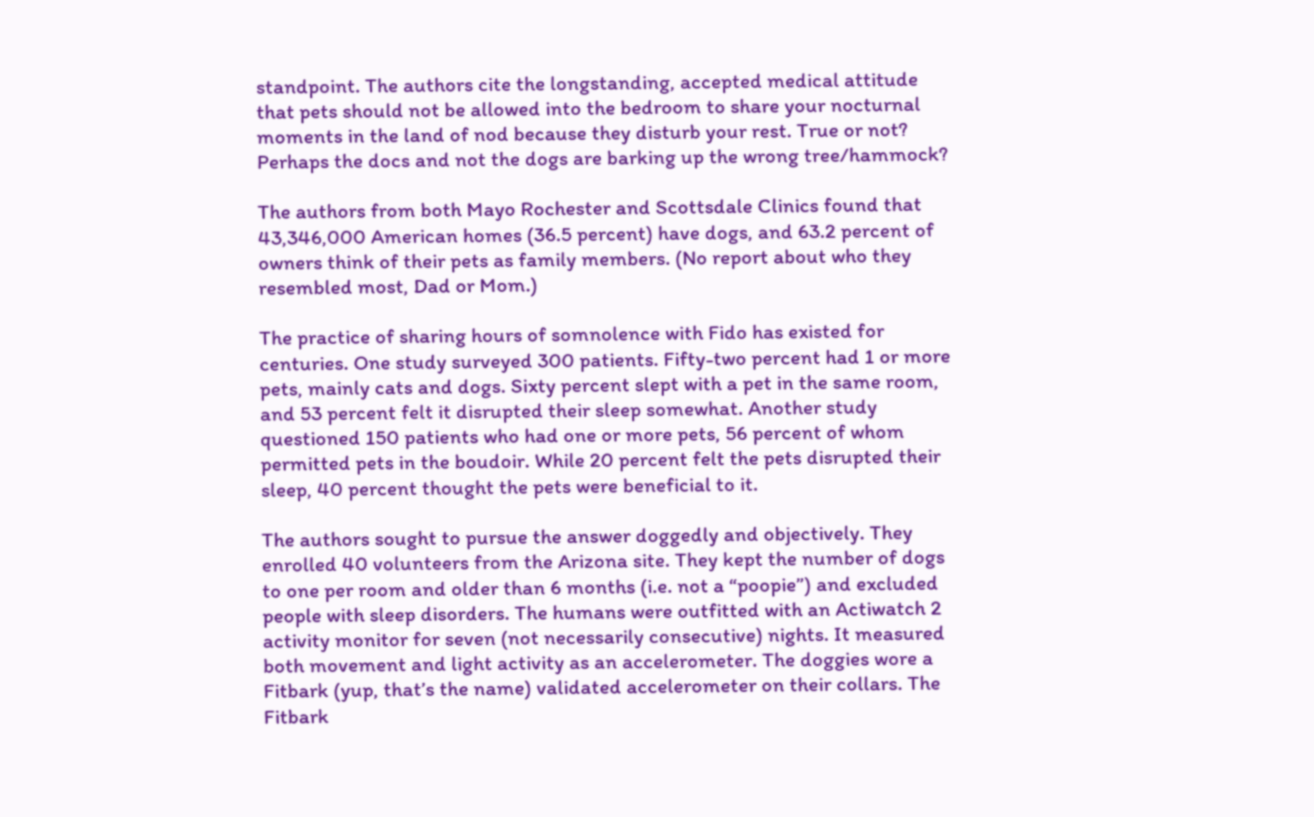standpoint. The authors cite the longstanding, accepted medical attitude that pets should not be allowed into the bedroom to share your nocturnal moments in the land of nod because they disturb your rest. True or not? Perhaps the docs and not the dogs are barking up the wrong tree/hammock?

The authors from both Mayo Rochester and Scottsdale Clinics found that 43,346,000 American homes (36.5 percent) have dogs, and 63.2 percent of owners think of their pets as family members. (No report about who they resembled most, Dad or Mom.)

The practice of sharing hours of somnolence with Fido has existed for centuries. One study surveyed 300 patients. Fifty-two percent had 1 or more pets, mainly cats and dogs. Sixty percent slept with a pet in the same room, and 53 percent felt it disrupted their sleep somewhat. Another study questioned 150 patients who had one or more pets, 56 percent of whom permitted pets in the boudoir. While 20 percent felt the pets disrupted their sleep, 40 percent thought the pets were beneficial to it.

The authors sought to pursue the answer doggedly and objectively. They enrolled 40 volunteers from the Arizona site. They kept the number of dogs to one per room and older than 6 months (i.e. not a “poopie”) and excluded people with sleep disorders. The humans were outfitted with an Actiwatch 2 activity monitor for seven (not necessarily consecutive) nights. It measured both movement and light activity as an accelerometer. The doggies wore a Fitbark (yup, that’s the name) validated accelerometer on their collars. The Fitbark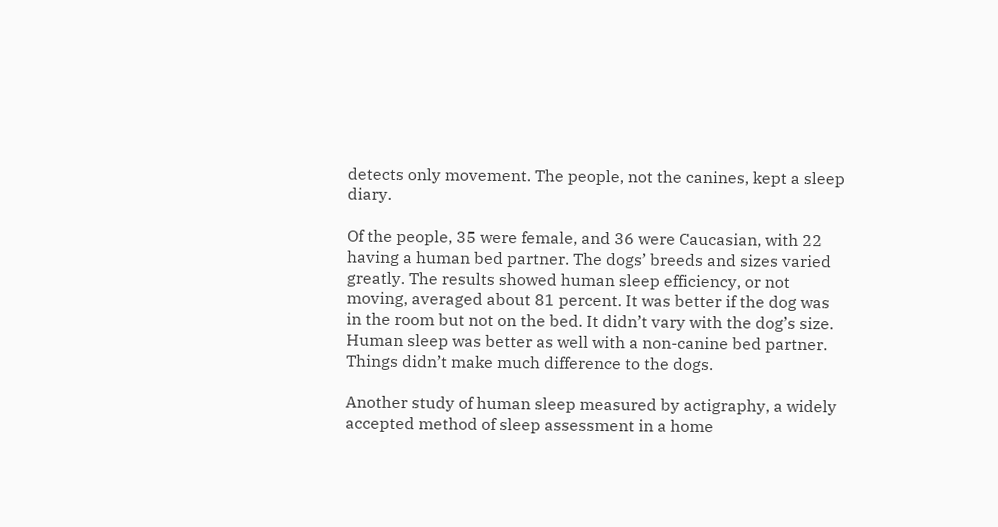detects only movement. The people, not the canines, kept a sleep diary.

Of the people, 35 were female, and 36 were Caucasian, with 22 having a human bed partner. The dogs’ breeds and sizes varied greatly. The results showed human sleep efficiency, or not moving, averaged about 81 percent. It was better if the dog was in the room but not on the bed. It didn’t vary with the dog’s size. Human sleep was better as well with a non-canine bed partner. Things didn’t make much difference to the dogs.

Another study of human sleep measured by actigraphy, a widely accepted method of sleep assessment in a home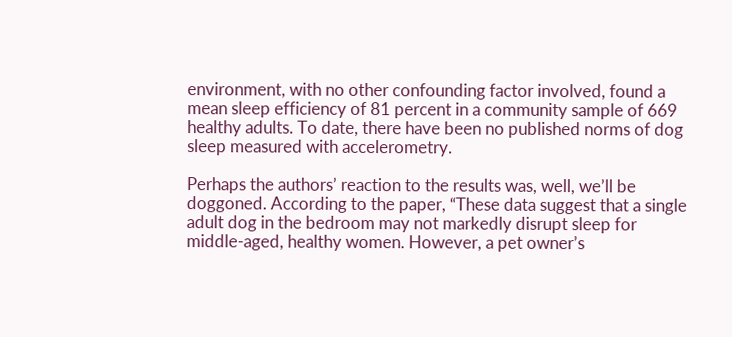environment, with no other confounding factor involved, found a mean sleep efficiency of 81 percent in a community sample of 669 healthy adults. To date, there have been no published norms of dog sleep measured with accelerometry.

Perhaps the authors’ reaction to the results was, well, we’ll be doggoned. According to the paper, “These data suggest that a single adult dog in the bedroom may not markedly disrupt sleep for middle-aged, healthy women. However, a pet owner’s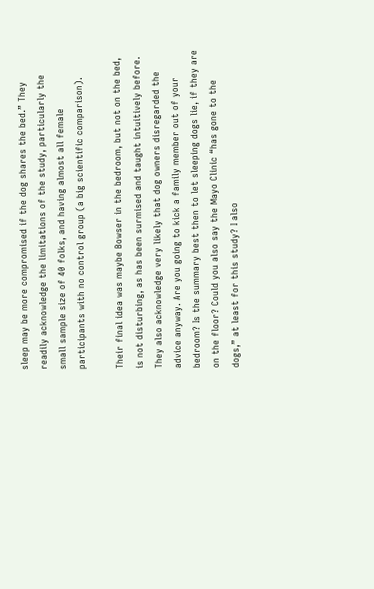sleep may be more compromised if the dog shares the bed.” They readily acknowledge the limitations of the study, particularly the small sample size of 40 folks, and having almost all female participants with no control group (a big scientific comparison).

Their final idea was maybe Bowser in the bedroom, but not on the bed, is not disturbing, as has been surmised and taught intuitively before. They also acknowledge very likely that dog owners disregarded the advice anyway. Are you going to kick a family member out of your bedroom? Is the summary best then to let sleeping dogs lie, if they are on the floor? Could you also say the Mayo Clinic “has gone to the dogs,” at least for this study? I also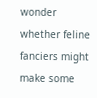wonder whether feline fanciers might make some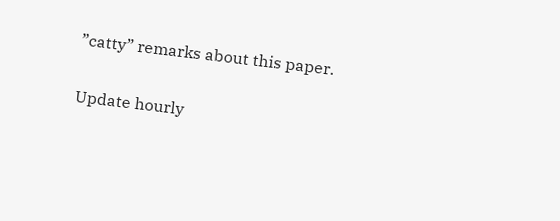”catty” remarks about this paper.

Update hourly